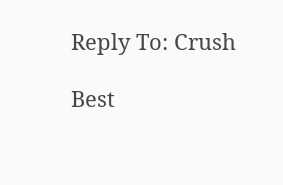Reply To: Crush

Best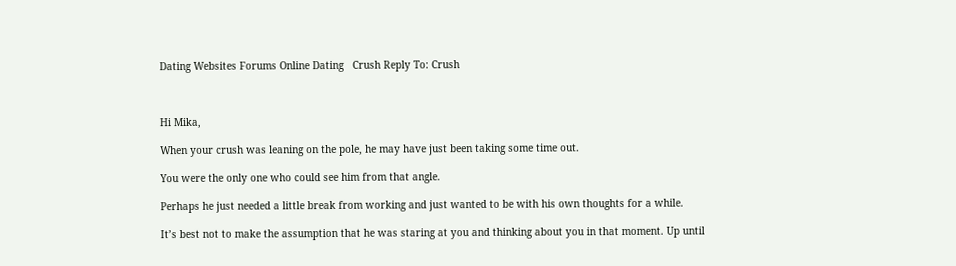Dating Websites Forums Online Dating   Crush Reply To: Crush



Hi Mika,

When your crush was leaning on the pole, he may have just been taking some time out.

You were the only one who could see him from that angle.

Perhaps he just needed a little break from working and just wanted to be with his own thoughts for a while.

It’s best not to make the assumption that he was staring at you and thinking about you in that moment. Up until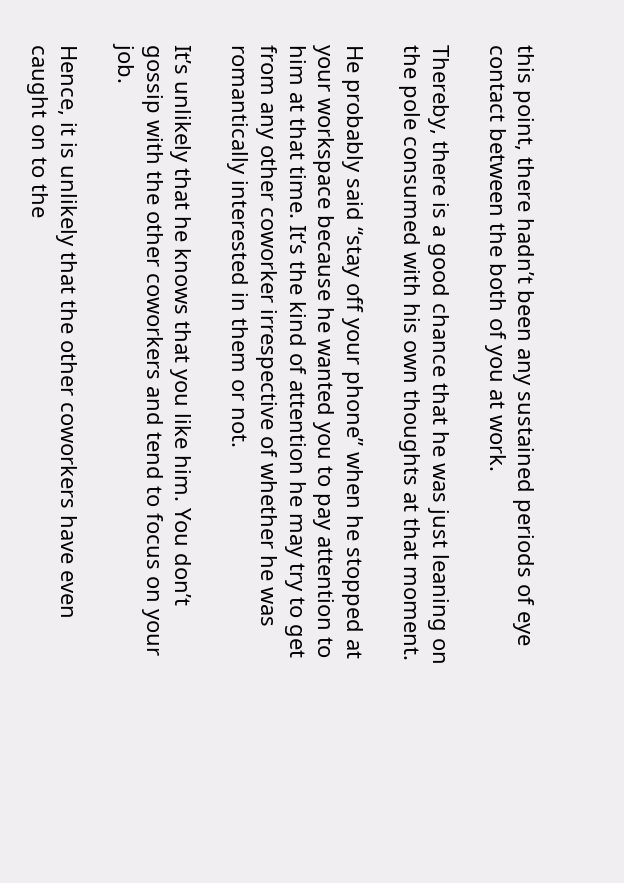this point, there hadn’t been any sustained periods of eye contact between the both of you at work.

Thereby, there is a good chance that he was just leaning on the pole consumed with his own thoughts at that moment.

He probably said “stay off your phone” when he stopped at your workspace because he wanted you to pay attention to him at that time. It’s the kind of attention he may try to get from any other coworker irrespective of whether he was romantically interested in them or not.

It’s unlikely that he knows that you like him. You don’t gossip with the other coworkers and tend to focus on your job.

Hence, it is unlikely that the other coworkers have even caught on to the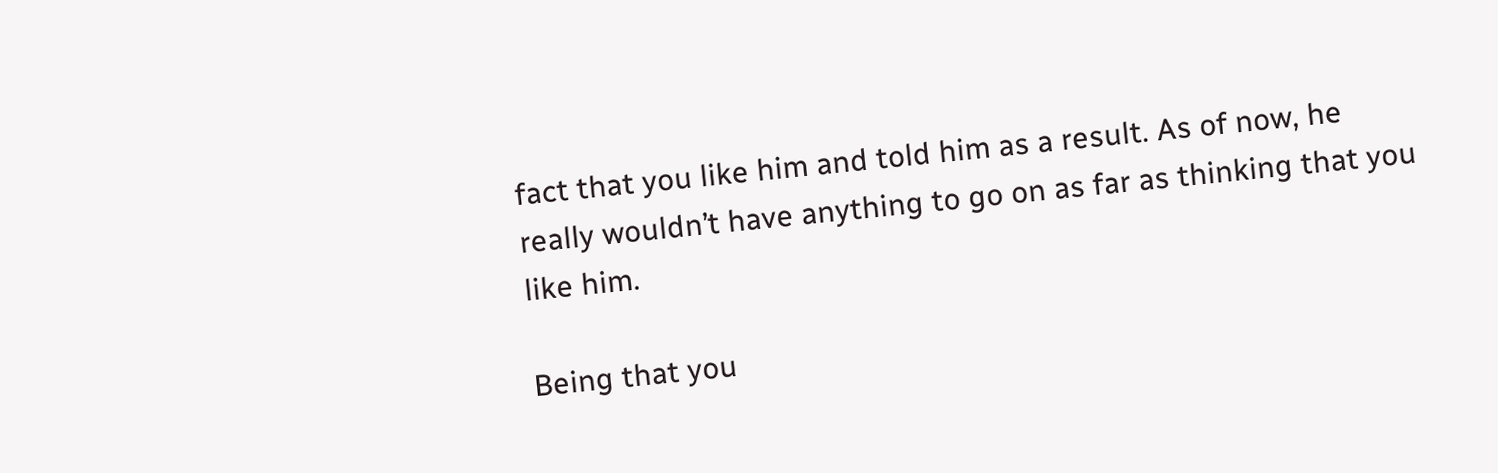fact that you like him and told him as a result. As of now, he really wouldn’t have anything to go on as far as thinking that you like him.

Being that you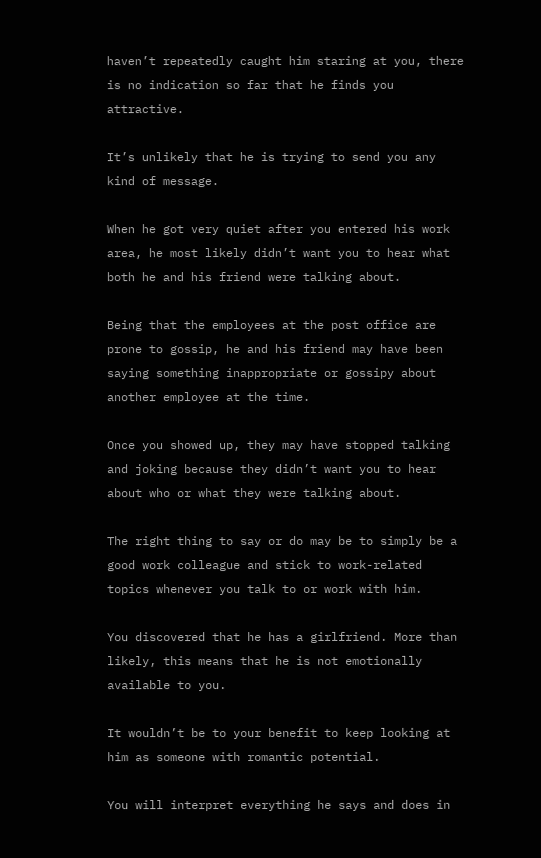haven’t repeatedly caught him staring at you, there is no indication so far that he finds you attractive.

It’s unlikely that he is trying to send you any kind of message.

When he got very quiet after you entered his work area, he most likely didn’t want you to hear what both he and his friend were talking about.

Being that the employees at the post office are prone to gossip, he and his friend may have been saying something inappropriate or gossipy about another employee at the time.

Once you showed up, they may have stopped talking and joking because they didn’t want you to hear about who or what they were talking about.

The right thing to say or do may be to simply be a good work colleague and stick to work-related topics whenever you talk to or work with him.

You discovered that he has a girlfriend. More than likely, this means that he is not emotionally available to you.

It wouldn’t be to your benefit to keep looking at him as someone with romantic potential.

You will interpret everything he says and does in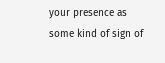your presence as some kind of sign of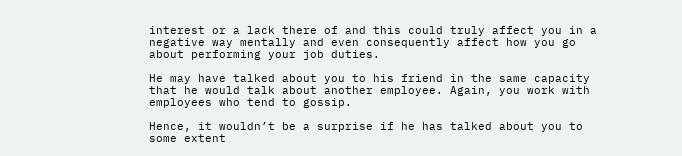interest or a lack there of and this could truly affect you in a negative way mentally and even consequently affect how you go about performing your job duties.

He may have talked about you to his friend in the same capacity that he would talk about another employee. Again, you work with employees who tend to gossip.

Hence, it wouldn’t be a surprise if he has talked about you to some extent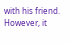with his friend. However, it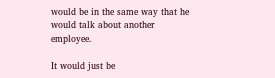would be in the same way that he would talk about another employee.

It would just be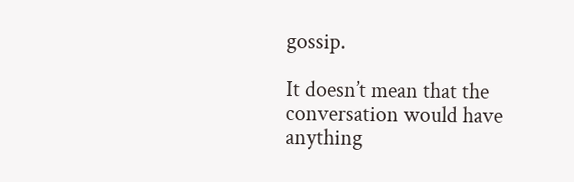gossip.

It doesn’t mean that the conversation would have anything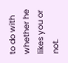to do with whether he likes you or not.